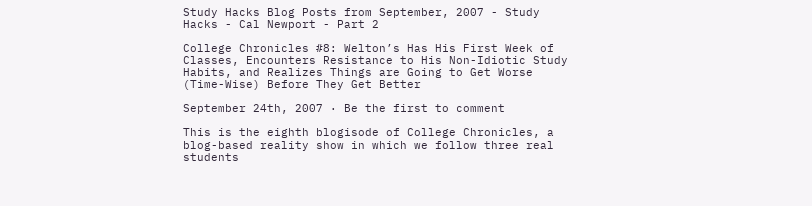Study Hacks Blog Posts from September, 2007 - Study Hacks - Cal Newport - Part 2

College Chronicles #8: Welton’s Has His First Week of Classes, Encounters Resistance to His Non-Idiotic Study Habits, and Realizes Things are Going to Get Worse (Time-Wise) Before They Get Better

September 24th, 2007 · Be the first to comment

This is the eighth blogisode of College Chronicles, a blog-based reality show in which we follow three real students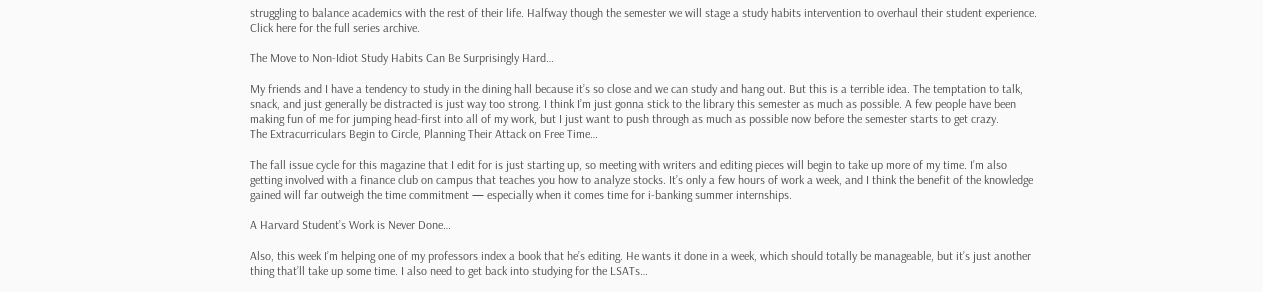struggling to balance academics with the rest of their life. Halfway though the semester we will stage a study habits intervention to overhaul their student experience. Click here for the full series archive.

The Move to Non-Idiot Study Habits Can Be Surprisingly Hard…

My friends and I have a tendency to study in the dining hall because it’s so close and we can study and hang out. But this is a terrible idea. The temptation to talk, snack, and just generally be distracted is just way too strong. I think I’m just gonna stick to the library this semester as much as possible. A few people have been making fun of me for jumping head-first into all of my work, but I just want to push through as much as possible now before the semester starts to get crazy.
The Extracurriculars Begin to Circle, Planning Their Attack on Free Time…

The fall issue cycle for this magazine that I edit for is just starting up, so meeting with writers and editing pieces will begin to take up more of my time. I’m also getting involved with a finance club on campus that teaches you how to analyze stocks. It’s only a few hours of work a week, and I think the benefit of the knowledge gained will far outweigh the time commitment — especially when it comes time for i-banking summer internships.

A Harvard Student’s Work is Never Done…

Also, this week I’m helping one of my professors index a book that he’s editing. He wants it done in a week, which should totally be manageable, but it’s just another thing that’ll take up some time. I also need to get back into studying for the LSATs…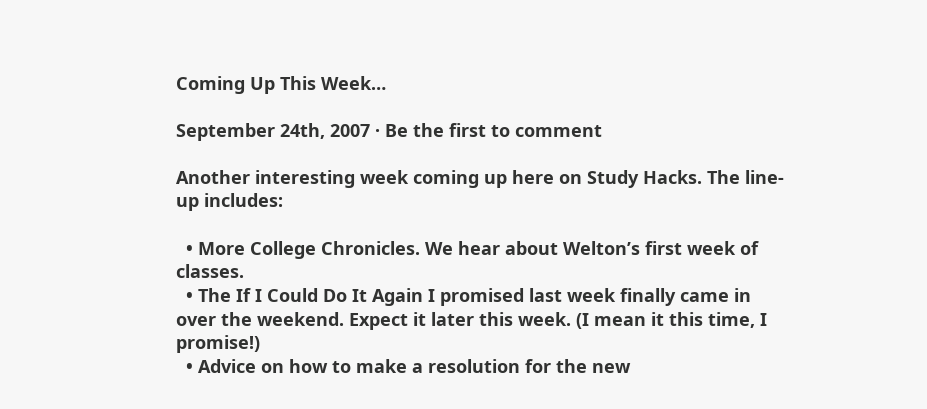Coming Up This Week…

September 24th, 2007 · Be the first to comment

Another interesting week coming up here on Study Hacks. The line-up includes:

  • More College Chronicles. We hear about Welton’s first week of classes.
  • The If I Could Do It Again I promised last week finally came in over the weekend. Expect it later this week. (I mean it this time, I promise!)
  • Advice on how to make a resolution for the new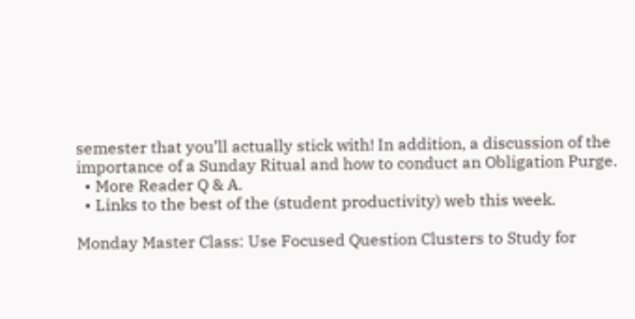semester that you’ll actually stick with! In addition, a discussion of the importance of a Sunday Ritual and how to conduct an Obligation Purge.
  • More Reader Q & A.
  • Links to the best of the (student productivity) web this week.

Monday Master Class: Use Focused Question Clusters to Study for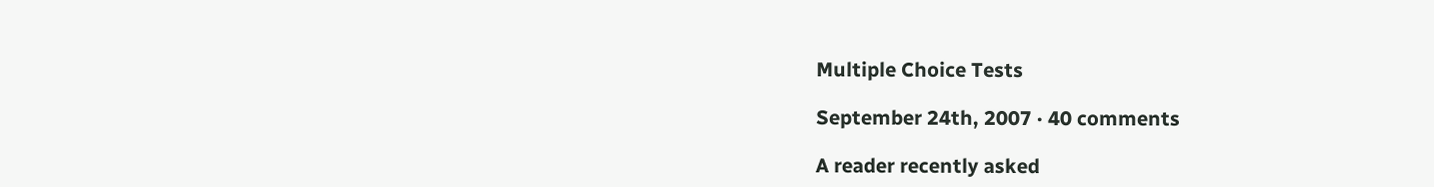Multiple Choice Tests

September 24th, 2007 · 40 comments

A reader recently asked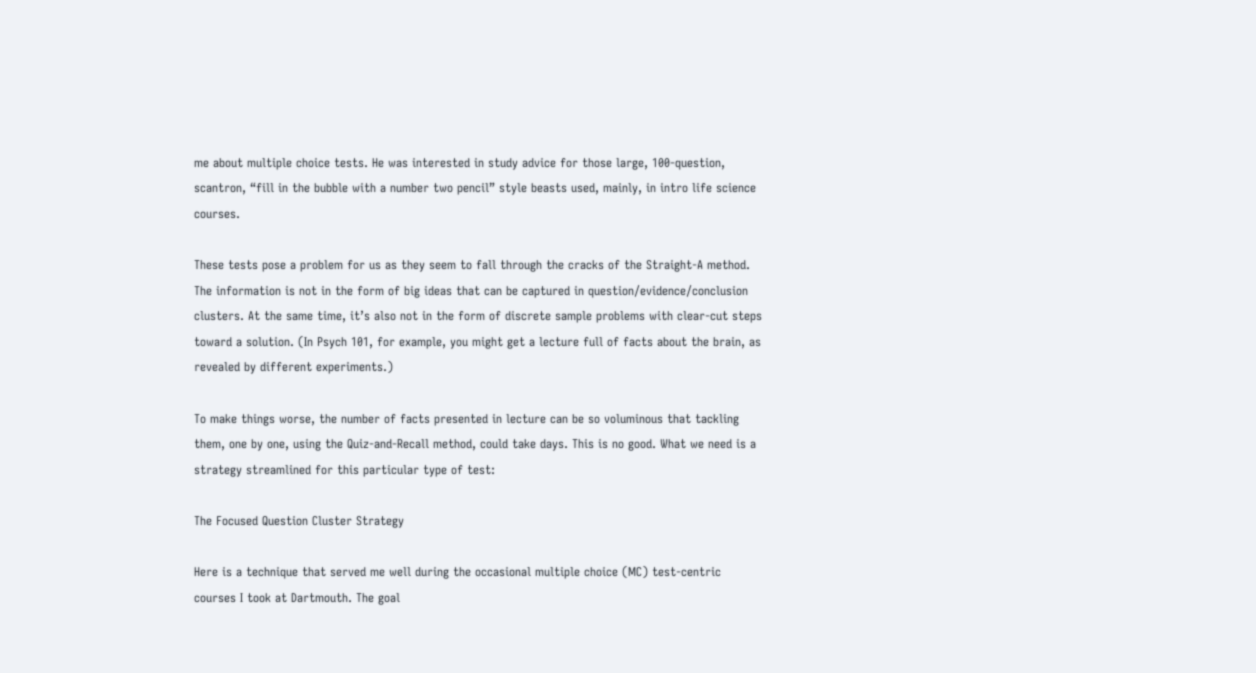me about multiple choice tests. He was interested in study advice for those large, 100-question, scantron, “fill in the bubble with a number two pencil” style beasts used, mainly, in intro life science courses.

These tests pose a problem for us as they seem to fall through the cracks of the Straight-A method. The information is not in the form of big ideas that can be captured in question/evidence/conclusion clusters. At the same time, it’s also not in the form of discrete sample problems with clear-cut steps toward a solution. (In Psych 101, for example, you might get a lecture full of facts about the brain, as revealed by different experiments.)

To make things worse, the number of facts presented in lecture can be so voluminous that tackling them, one by one, using the Quiz-and-Recall method, could take days. This is no good. What we need is a strategy streamlined for this particular type of test:

The Focused Question Cluster Strategy

Here is a technique that served me well during the occasional multiple choice (MC) test-centric courses I took at Dartmouth. The goal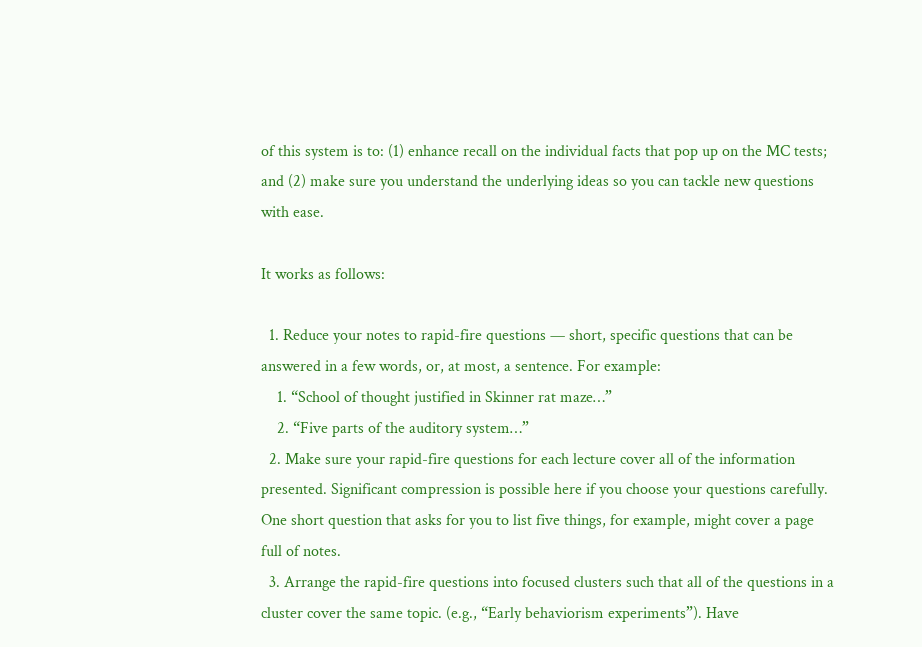of this system is to: (1) enhance recall on the individual facts that pop up on the MC tests; and (2) make sure you understand the underlying ideas so you can tackle new questions with ease.

It works as follows:

  1. Reduce your notes to rapid-fire questions — short, specific questions that can be answered in a few words, or, at most, a sentence. For example:
    1. “School of thought justified in Skinner rat maze…”
    2. “Five parts of the auditory system…”
  2. Make sure your rapid-fire questions for each lecture cover all of the information presented. Significant compression is possible here if you choose your questions carefully. One short question that asks for you to list five things, for example, might cover a page full of notes.
  3. Arrange the rapid-fire questions into focused clusters such that all of the questions in a cluster cover the same topic. (e.g., “Early behaviorism experiments”). Have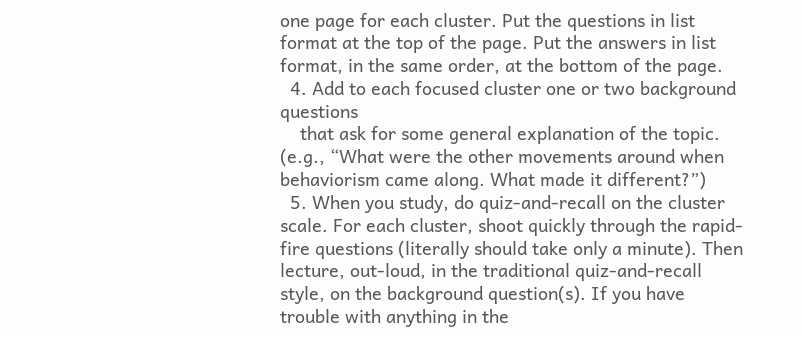one page for each cluster. Put the questions in list format at the top of the page. Put the answers in list format, in the same order, at the bottom of the page.
  4. Add to each focused cluster one or two background questions
    that ask for some general explanation of the topic. (e.g., “What were the other movements around when behaviorism came along. What made it different?”)
  5. When you study, do quiz-and-recall on the cluster scale. For each cluster, shoot quickly through the rapid-fire questions (literally should take only a minute). Then lecture, out-loud, in the traditional quiz-and-recall style, on the background question(s). If you have trouble with anything in the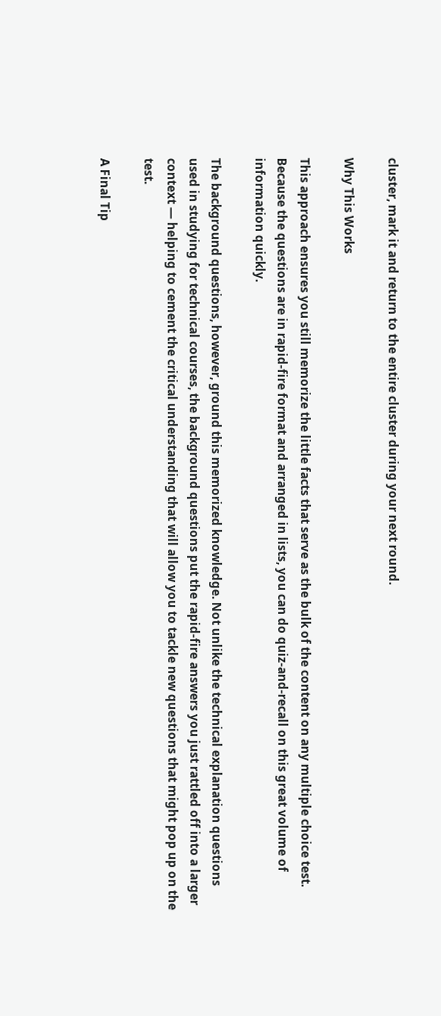cluster, mark it and return to the entire cluster during your next round.

Why This Works

This approach ensures you still memorize the little facts that serve as the bulk of the content on any multiple choice test. Because the questions are in rapid-fire format and arranged in lists, you can do quiz-and-recall on this great volume of information quickly.

The background questions, however, ground this memorized knowledge. Not unlike the technical explanation questions used in studying for technical courses, the background questions put the rapid-fire answers you just rattled off into a larger context — helping to cement the critical understanding that will allow you to tackle new questions that might pop up on the test.

A Final Tip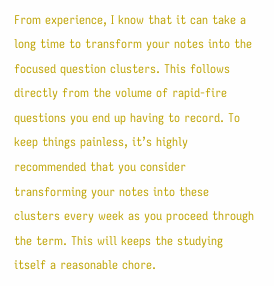From experience, I know that it can take a long time to transform your notes into the focused question clusters. This follows directly from the volume of rapid-fire questions you end up having to record. To keep things painless, it’s highly recommended that you consider transforming your notes into these clusters every week as you proceed through the term. This will keeps the studying itself a reasonable chore.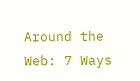Around the Web: 7 Ways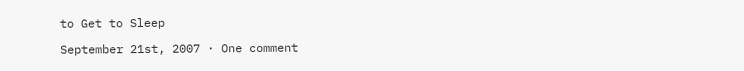to Get to Sleep

September 21st, 2007 · One comment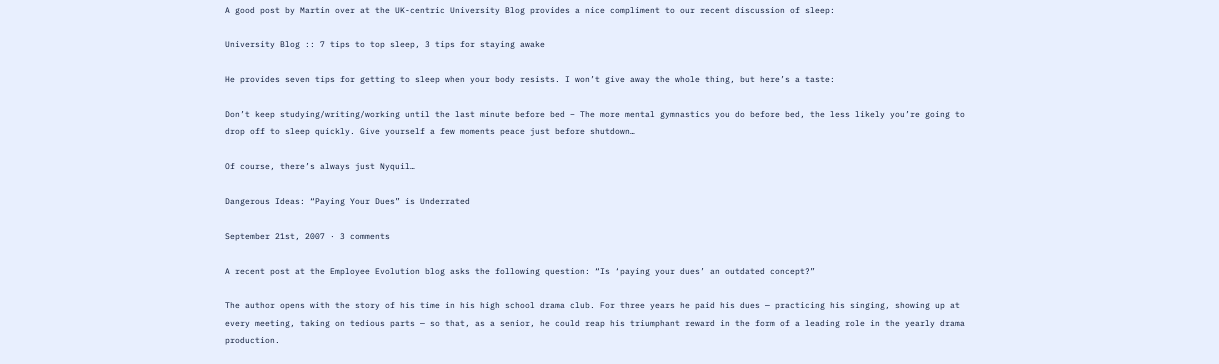A good post by Martin over at the UK-centric University Blog provides a nice compliment to our recent discussion of sleep:

University Blog :: 7 tips to top sleep, 3 tips for staying awake

He provides seven tips for getting to sleep when your body resists. I won’t give away the whole thing, but here’s a taste:

Don’t keep studying/writing/working until the last minute before bed – The more mental gymnastics you do before bed, the less likely you’re going to drop off to sleep quickly. Give yourself a few moments peace just before shutdown…

Of course, there’s always just Nyquil…

Dangerous Ideas: “Paying Your Dues” is Underrated

September 21st, 2007 · 3 comments

A recent post at the Employee Evolution blog asks the following question: “Is ‘paying your dues’ an outdated concept?”

The author opens with the story of his time in his high school drama club. For three years he paid his dues — practicing his singing, showing up at every meeting, taking on tedious parts — so that, as a senior, he could reap his triumphant reward in the form of a leading role in the yearly drama production.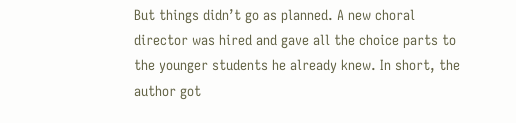But things didn’t go as planned. A new choral director was hired and gave all the choice parts to the younger students he already knew. In short, the author got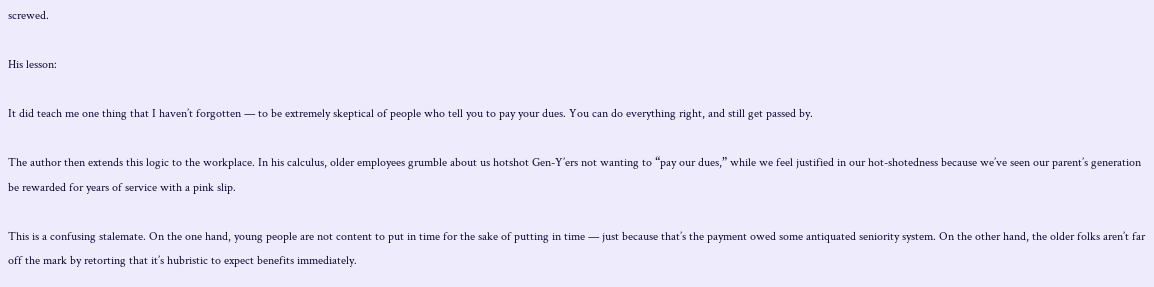screwed.

His lesson:

It did teach me one thing that I haven’t forgotten — to be extremely skeptical of people who tell you to pay your dues. You can do everything right, and still get passed by.

The author then extends this logic to the workplace. In his calculus, older employees grumble about us hotshot Gen-Y’ers not wanting to “pay our dues,” while we feel justified in our hot-shotedness because we’ve seen our parent’s generation be rewarded for years of service with a pink slip.

This is a confusing stalemate. On the one hand, young people are not content to put in time for the sake of putting in time — just because that’s the payment owed some antiquated seniority system. On the other hand, the older folks aren’t far off the mark by retorting that it’s hubristic to expect benefits immediately.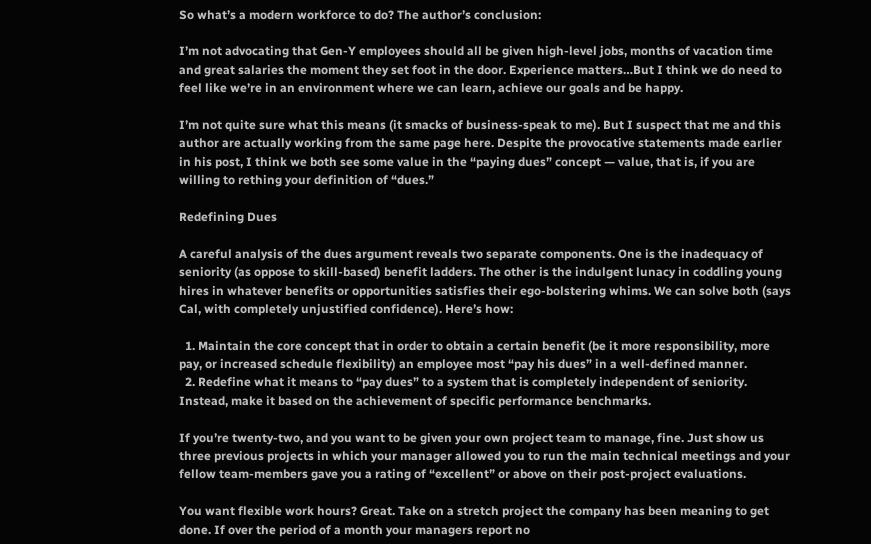So what’s a modern workforce to do? The author’s conclusion:

I’m not advocating that Gen-Y employees should all be given high-level jobs, months of vacation time and great salaries the moment they set foot in the door. Experience matters…But I think we do need to feel like we’re in an environment where we can learn, achieve our goals and be happy.

I’m not quite sure what this means (it smacks of business-speak to me). But I suspect that me and this author are actually working from the same page here. Despite the provocative statements made earlier in his post, I think we both see some value in the “paying dues” concept — value, that is, if you are willing to rething your definition of “dues.”

Redefining Dues

A careful analysis of the dues argument reveals two separate components. One is the inadequacy of seniority (as oppose to skill-based) benefit ladders. The other is the indulgent lunacy in coddling young hires in whatever benefits or opportunities satisfies their ego-bolstering whims. We can solve both (says Cal, with completely unjustified confidence). Here’s how:

  1. Maintain the core concept that in order to obtain a certain benefit (be it more responsibility, more pay, or increased schedule flexibility) an employee most “pay his dues” in a well-defined manner.
  2. Redefine what it means to “pay dues” to a system that is completely independent of seniority. Instead, make it based on the achievement of specific performance benchmarks.

If you’re twenty-two, and you want to be given your own project team to manage, fine. Just show us three previous projects in which your manager allowed you to run the main technical meetings and your fellow team-members gave you a rating of “excellent” or above on their post-project evaluations.

You want flexible work hours? Great. Take on a stretch project the company has been meaning to get done. If over the period of a month your managers report no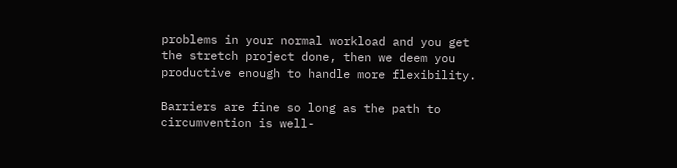problems in your normal workload and you get the stretch project done, then we deem you productive enough to handle more flexibility.

Barriers are fine so long as the path to circumvention is well-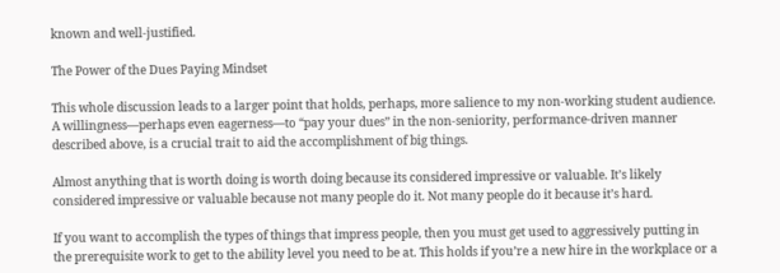known and well-justified.

The Power of the Dues Paying Mindset

This whole discussion leads to a larger point that holds, perhaps, more salience to my non-working student audience. A willingness—perhaps even eagerness—to “pay your dues” in the non-seniority, performance-driven manner described above, is a crucial trait to aid the accomplishment of big things.

Almost anything that is worth doing is worth doing because its considered impressive or valuable. It’s likely considered impressive or valuable because not many people do it. Not many people do it because it’s hard.

If you want to accomplish the types of things that impress people, then you must get used to aggressively putting in the prerequisite work to get to the ability level you need to be at. This holds if you’re a new hire in the workplace or a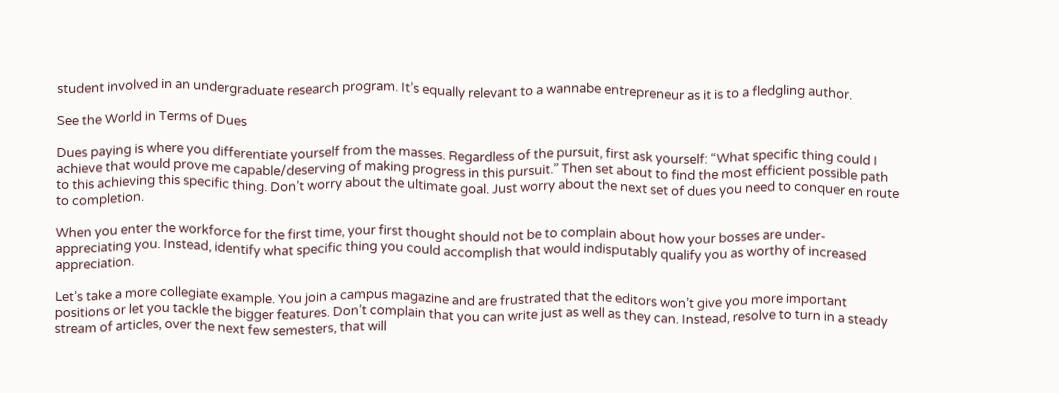student involved in an undergraduate research program. It’s equally relevant to a wannabe entrepreneur as it is to a fledgling author.

See the World in Terms of Dues

Dues paying is where you differentiate yourself from the masses. Regardless of the pursuit, first ask yourself: “What specific thing could I achieve that would prove me capable/deserving of making progress in this pursuit.” Then set about to find the most efficient possible path to this achieving this specific thing. Don’t worry about the ultimate goal. Just worry about the next set of dues you need to conquer en route to completion.

When you enter the workforce for the first time, your first thought should not be to complain about how your bosses are under-appreciating you. Instead, identify what specific thing you could accomplish that would indisputably qualify you as worthy of increased appreciation.

Let’s take a more collegiate example. You join a campus magazine and are frustrated that the editors won’t give you more important positions or let you tackle the bigger features. Don’t complain that you can write just as well as they can. Instead, resolve to turn in a steady stream of articles, over the next few semesters, that will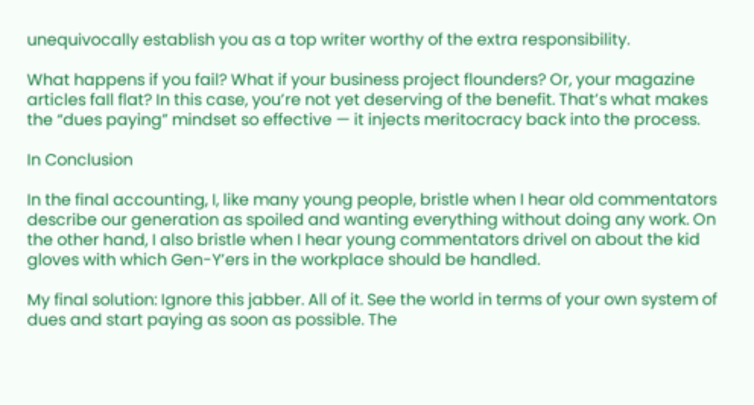unequivocally establish you as a top writer worthy of the extra responsibility.

What happens if you fail? What if your business project flounders? Or, your magazine articles fall flat? In this case, you’re not yet deserving of the benefit. That’s what makes the “dues paying” mindset so effective — it injects meritocracy back into the process.

In Conclusion

In the final accounting, I, like many young people, bristle when I hear old commentators describe our generation as spoiled and wanting everything without doing any work. On the other hand, I also bristle when I hear young commentators drivel on about the kid gloves with which Gen-Y’ers in the workplace should be handled.

My final solution: Ignore this jabber. All of it. See the world in terms of your own system of dues and start paying as soon as possible. The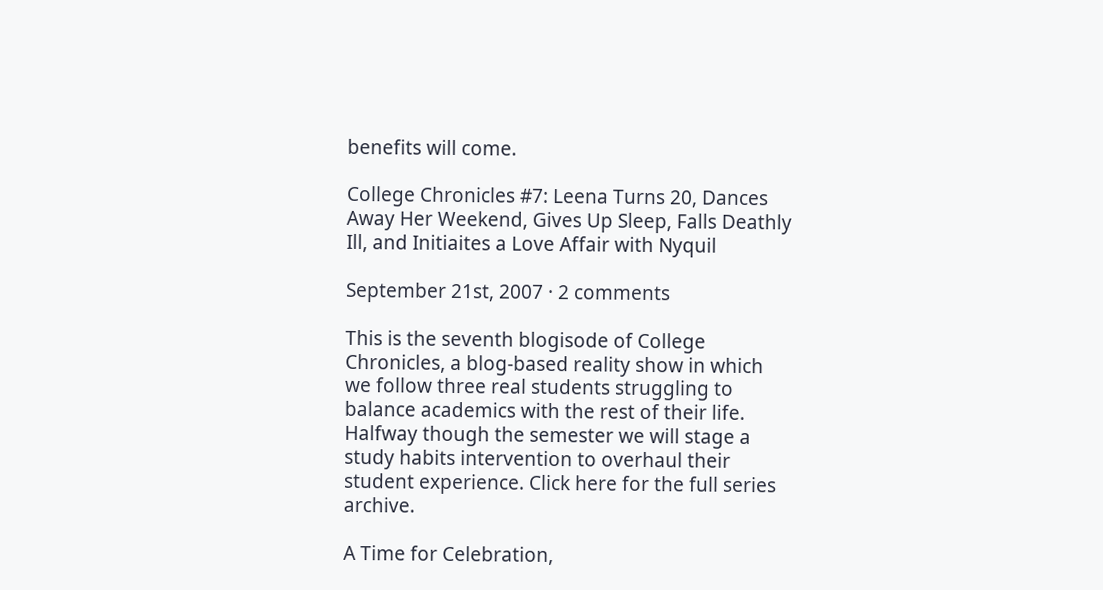benefits will come.

College Chronicles #7: Leena Turns 20, Dances Away Her Weekend, Gives Up Sleep, Falls Deathly Ill, and Initiaites a Love Affair with Nyquil

September 21st, 2007 · 2 comments

This is the seventh blogisode of College Chronicles, a blog-based reality show in which we follow three real students struggling to balance academics with the rest of their life. Halfway though the semester we will stage a study habits intervention to overhaul their student experience. Click here for the full series archive.

A Time for Celebration,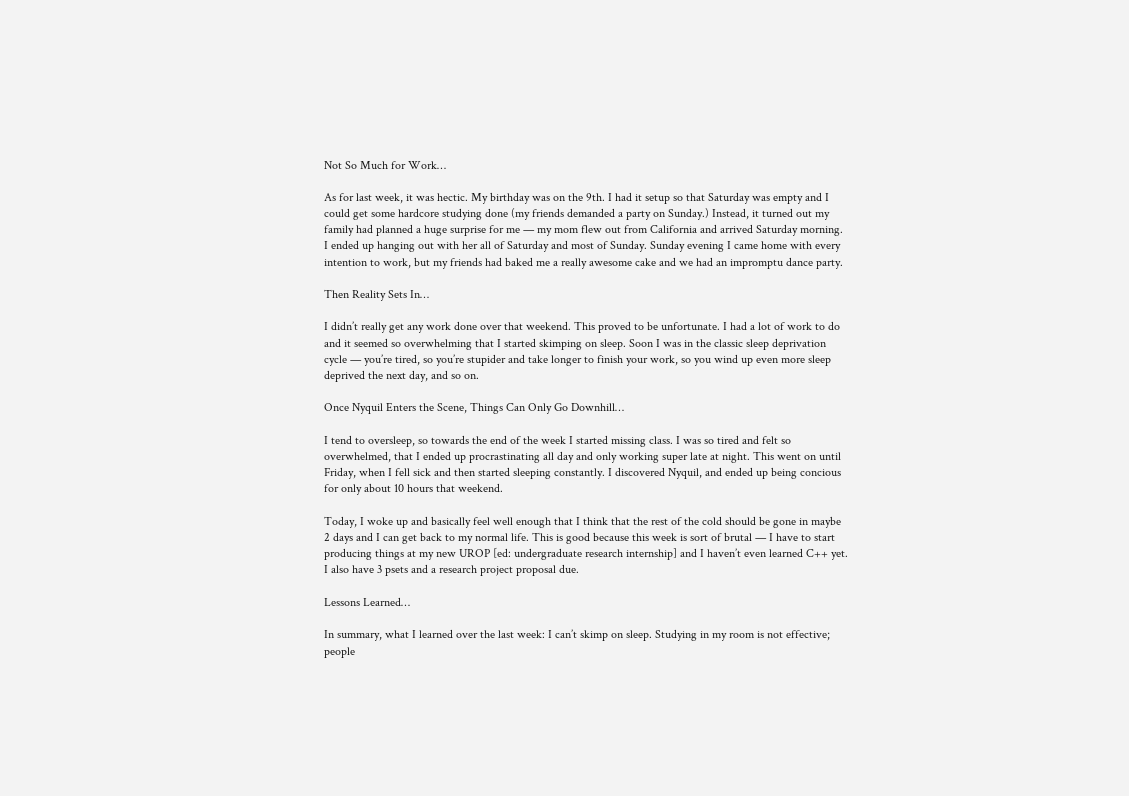Not So Much for Work…

As for last week, it was hectic. My birthday was on the 9th. I had it setup so that Saturday was empty and I could get some hardcore studying done (my friends demanded a party on Sunday.) Instead, it turned out my family had planned a huge surprise for me — my mom flew out from California and arrived Saturday morning. I ended up hanging out with her all of Saturday and most of Sunday. Sunday evening I came home with every intention to work, but my friends had baked me a really awesome cake and we had an impromptu dance party.

Then Reality Sets In…

I didn’t really get any work done over that weekend. This proved to be unfortunate. I had a lot of work to do and it seemed so overwhelming that I started skimping on sleep. Soon I was in the classic sleep deprivation cycle — you’re tired, so you’re stupider and take longer to finish your work, so you wind up even more sleep deprived the next day, and so on.

Once Nyquil Enters the Scene, Things Can Only Go Downhill…

I tend to oversleep, so towards the end of the week I started missing class. I was so tired and felt so overwhelmed, that I ended up procrastinating all day and only working super late at night. This went on until Friday, when I fell sick and then started sleeping constantly. I discovered Nyquil, and ended up being concious for only about 10 hours that weekend.

Today, I woke up and basically feel well enough that I think that the rest of the cold should be gone in maybe 2 days and I can get back to my normal life. This is good because this week is sort of brutal — I have to start producing things at my new UROP [ed: undergraduate research internship] and I haven’t even learned C++ yet. I also have 3 psets and a research project proposal due.

Lessons Learned…

In summary, what I learned over the last week: I can’t skimp on sleep. Studying in my room is not effective; people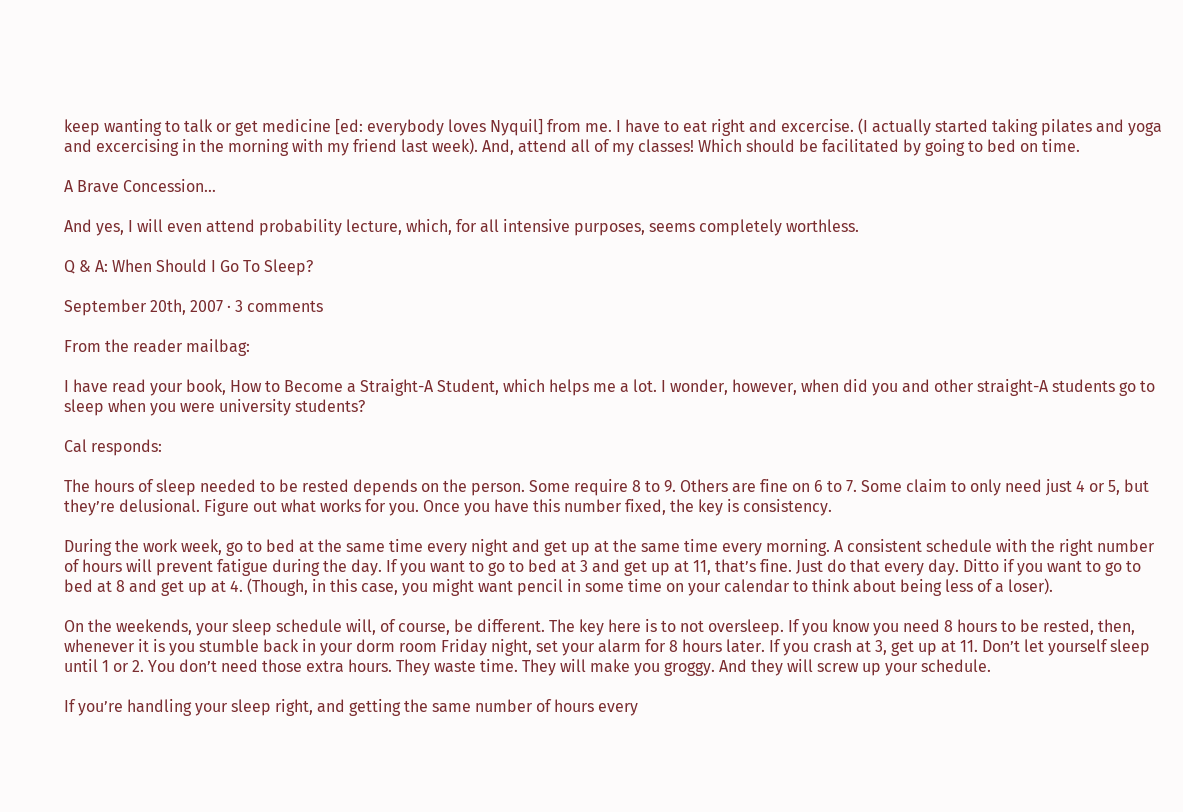keep wanting to talk or get medicine [ed: everybody loves Nyquil] from me. I have to eat right and excercise. (I actually started taking pilates and yoga and excercising in the morning with my friend last week). And, attend all of my classes! Which should be facilitated by going to bed on time.

A Brave Concession…

And yes, I will even attend probability lecture, which, for all intensive purposes, seems completely worthless.

Q & A: When Should I Go To Sleep?

September 20th, 2007 · 3 comments

From the reader mailbag:

I have read your book, How to Become a Straight-A Student, which helps me a lot. I wonder, however, when did you and other straight-A students go to sleep when you were university students?

Cal responds:

The hours of sleep needed to be rested depends on the person. Some require 8 to 9. Others are fine on 6 to 7. Some claim to only need just 4 or 5, but they’re delusional. Figure out what works for you. Once you have this number fixed, the key is consistency.

During the work week, go to bed at the same time every night and get up at the same time every morning. A consistent schedule with the right number of hours will prevent fatigue during the day. If you want to go to bed at 3 and get up at 11, that’s fine. Just do that every day. Ditto if you want to go to bed at 8 and get up at 4. (Though, in this case, you might want pencil in some time on your calendar to think about being less of a loser).

On the weekends, your sleep schedule will, of course, be different. The key here is to not oversleep. If you know you need 8 hours to be rested, then, whenever it is you stumble back in your dorm room Friday night, set your alarm for 8 hours later. If you crash at 3, get up at 11. Don’t let yourself sleep until 1 or 2. You don’t need those extra hours. They waste time. They will make you groggy. And they will screw up your schedule.

If you’re handling your sleep right, and getting the same number of hours every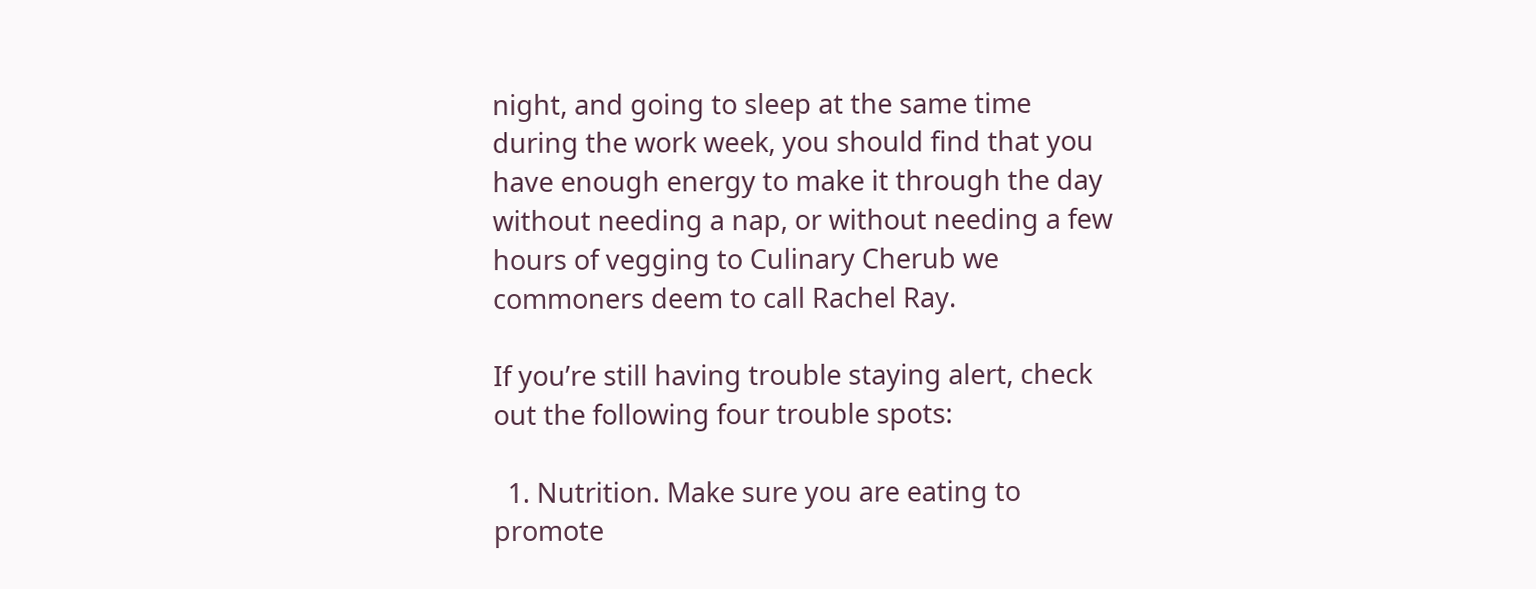night, and going to sleep at the same time during the work week, you should find that you have enough energy to make it through the day without needing a nap, or without needing a few hours of vegging to Culinary Cherub we commoners deem to call Rachel Ray.

If you’re still having trouble staying alert, check out the following four trouble spots:

  1. Nutrition. Make sure you are eating to promote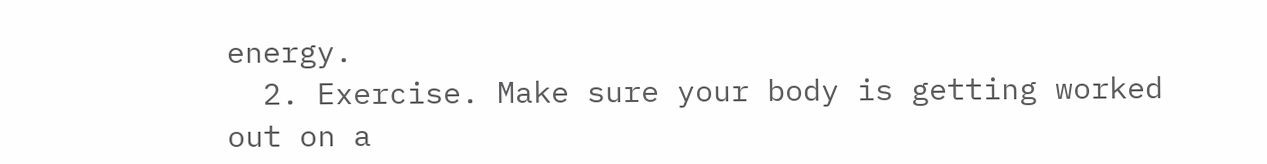energy.
  2. Exercise. Make sure your body is getting worked out on a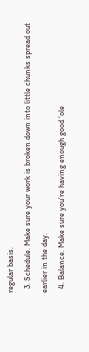regular basis.
  3. Schedule. Make sure your work is broken down into little chunks spread out earlier in the day.
  4. Balance. Make sure you’re having enough good ‘ole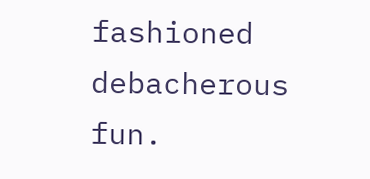fashioned debacherous fun.